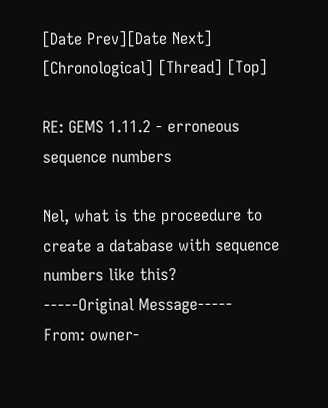[Date Prev][Date Next] [Chronological] [Thread] [Top]

RE: GEMS 1.11.2 - erroneous sequence numbers

Nel, what is the proceedure to create a database with sequence numbers like this?
-----Original Message-----
From: owner-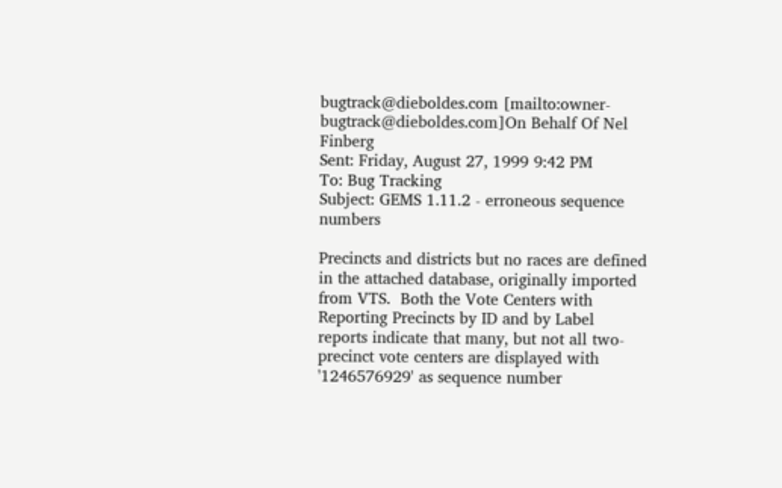bugtrack@dieboldes.com [mailto:owner-bugtrack@dieboldes.com]On Behalf Of Nel Finberg
Sent: Friday, August 27, 1999 9:42 PM
To: Bug Tracking
Subject: GEMS 1.11.2 - erroneous sequence numbers

Precincts and districts but no races are defined in the attached database, originally imported from VTS.  Both the Vote Centers with Reporting Precincts by ID and by Label reports indicate that many, but not all two-precinct vote centers are displayed with '1246576929' as sequence number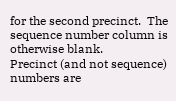for the second precinct.  The sequence number column is otherwise blank.
Precinct (and not sequence) numbers are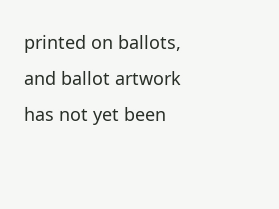printed on ballots, and ballot artwork has not yet been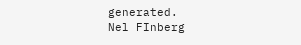generated.
Nel FInberg